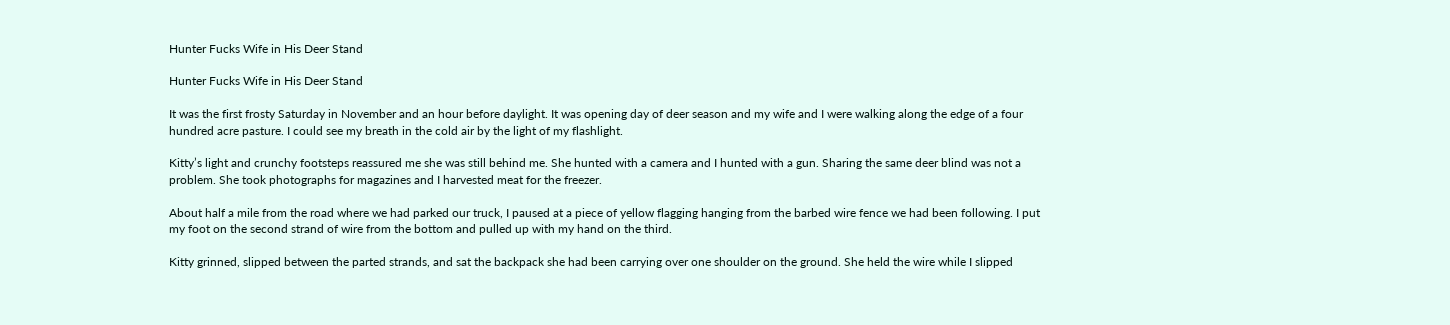Hunter Fucks Wife in His Deer Stand

Hunter Fucks Wife in His Deer Stand

It was the first frosty Saturday in November and an hour before daylight. It was opening day of deer season and my wife and I were walking along the edge of a four hundred acre pasture. I could see my breath in the cold air by the light of my flashlight.

Kitty’s light and crunchy footsteps reassured me she was still behind me. She hunted with a camera and I hunted with a gun. Sharing the same deer blind was not a problem. She took photographs for magazines and I harvested meat for the freezer.

About half a mile from the road where we had parked our truck, I paused at a piece of yellow flagging hanging from the barbed wire fence we had been following. I put my foot on the second strand of wire from the bottom and pulled up with my hand on the third.

Kitty grinned, slipped between the parted strands, and sat the backpack she had been carrying over one shoulder on the ground. She held the wire while I slipped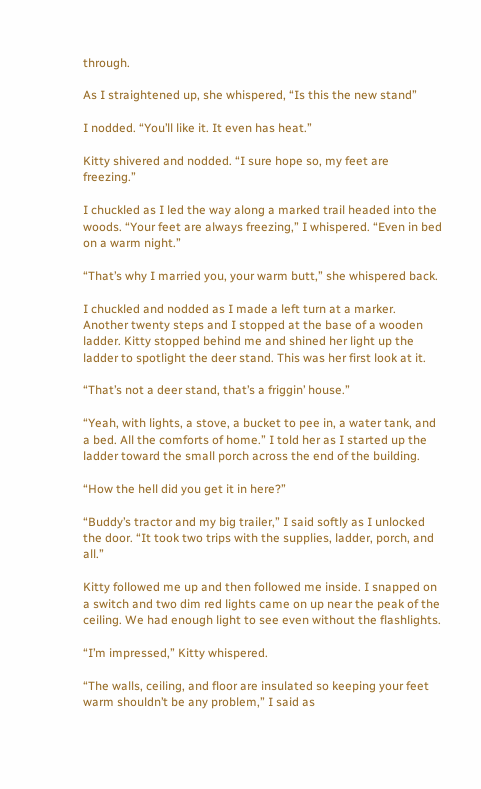through.

As I straightened up, she whispered, “Is this the new stand”

I nodded. “You’ll like it. It even has heat.”

Kitty shivered and nodded. “I sure hope so, my feet are freezing.”

I chuckled as I led the way along a marked trail headed into the woods. “Your feet are always freezing,” I whispered. “Even in bed on a warm night.”

“That’s why I married you, your warm butt,” she whispered back.

I chuckled and nodded as I made a left turn at a marker. Another twenty steps and I stopped at the base of a wooden ladder. Kitty stopped behind me and shined her light up the ladder to spotlight the deer stand. This was her first look at it.

“That’s not a deer stand, that’s a friggin’ house.”

“Yeah, with lights, a stove, a bucket to pee in, a water tank, and a bed. All the comforts of home.” I told her as I started up the ladder toward the small porch across the end of the building.

“How the hell did you get it in here?”

“Buddy’s tractor and my big trailer,” I said softly as I unlocked the door. “It took two trips with the supplies, ladder, porch, and all.”

Kitty followed me up and then followed me inside. I snapped on a switch and two dim red lights came on up near the peak of the ceiling. We had enough light to see even without the flashlights.

“I’m impressed,” Kitty whispered.

“The walls, ceiling, and floor are insulated so keeping your feet warm shouldn’t be any problem,” I said as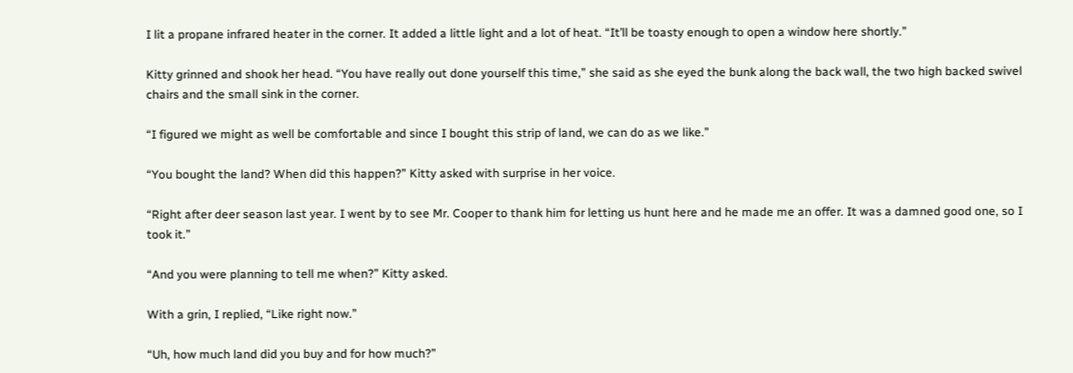I lit a propane infrared heater in the corner. It added a little light and a lot of heat. “It’ll be toasty enough to open a window here shortly.”

Kitty grinned and shook her head. “You have really out done yourself this time,” she said as she eyed the bunk along the back wall, the two high backed swivel chairs and the small sink in the corner.

“I figured we might as well be comfortable and since I bought this strip of land, we can do as we like.”

“You bought the land? When did this happen?” Kitty asked with surprise in her voice.

“Right after deer season last year. I went by to see Mr. Cooper to thank him for letting us hunt here and he made me an offer. It was a damned good one, so I took it.”

“And you were planning to tell me when?” Kitty asked.

With a grin, I replied, “Like right now.”

“Uh, how much land did you buy and for how much?”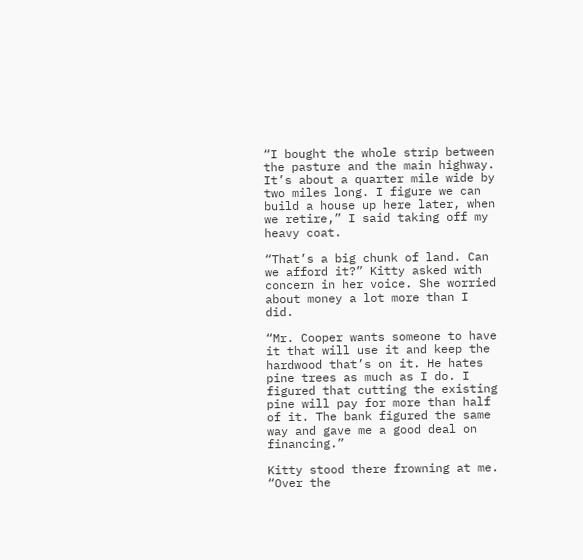“I bought the whole strip between the pasture and the main highway. It’s about a quarter mile wide by two miles long. I figure we can build a house up here later, when we retire,” I said taking off my heavy coat.

“That’s a big chunk of land. Can we afford it?” Kitty asked with concern in her voice. She worried about money a lot more than I did.

“Mr. Cooper wants someone to have it that will use it and keep the hardwood that’s on it. He hates pine trees as much as I do. I figured that cutting the existing pine will pay for more than half of it. The bank figured the same way and gave me a good deal on financing.”

Kitty stood there frowning at me. “Over the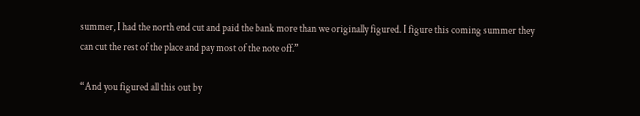summer, I had the north end cut and paid the bank more than we originally figured. I figure this coming summer they can cut the rest of the place and pay most of the note off.”

“And you figured all this out by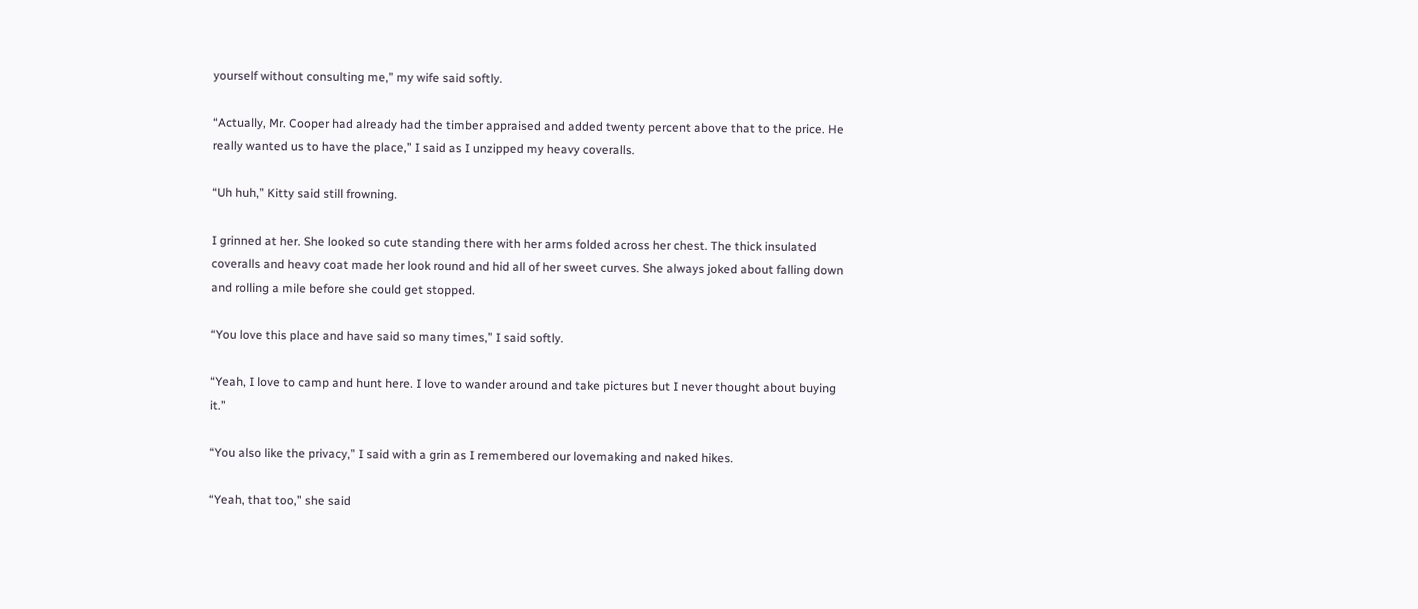yourself without consulting me,” my wife said softly.

“Actually, Mr. Cooper had already had the timber appraised and added twenty percent above that to the price. He really wanted us to have the place,” I said as I unzipped my heavy coveralls.

“Uh huh,” Kitty said still frowning.

I grinned at her. She looked so cute standing there with her arms folded across her chest. The thick insulated coveralls and heavy coat made her look round and hid all of her sweet curves. She always joked about falling down and rolling a mile before she could get stopped.

“You love this place and have said so many times,” I said softly.

“Yeah, I love to camp and hunt here. I love to wander around and take pictures but I never thought about buying it.”

“You also like the privacy,” I said with a grin as I remembered our lovemaking and naked hikes.

“Yeah, that too,” she said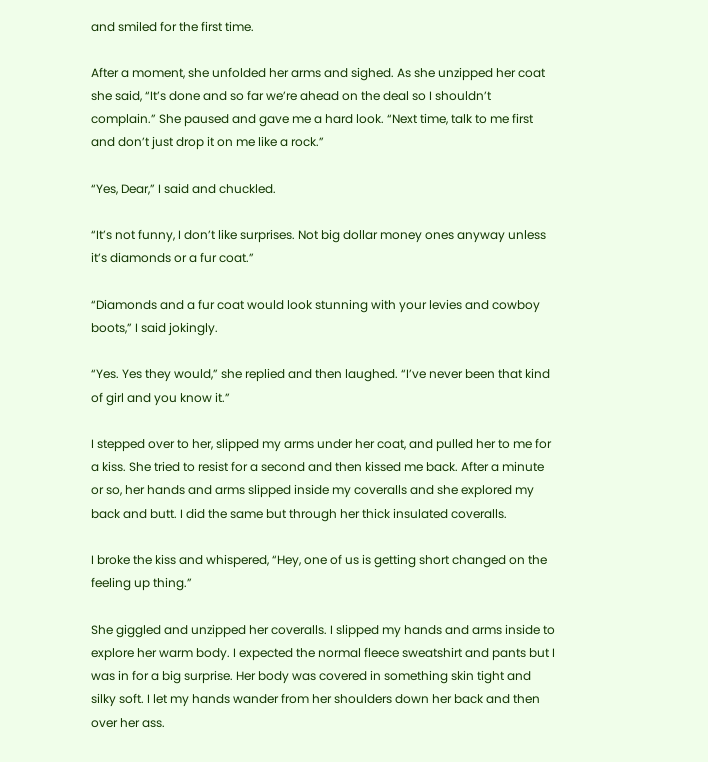and smiled for the first time.

After a moment, she unfolded her arms and sighed. As she unzipped her coat she said, “It’s done and so far we’re ahead on the deal so I shouldn’t complain.” She paused and gave me a hard look. “Next time, talk to me first and don’t just drop it on me like a rock.”

“Yes, Dear,” I said and chuckled.

“It’s not funny, I don’t like surprises. Not big dollar money ones anyway unless it’s diamonds or a fur coat.”

“Diamonds and a fur coat would look stunning with your levies and cowboy boots,” I said jokingly.

“Yes. Yes they would,” she replied and then laughed. “I’ve never been that kind of girl and you know it.”

I stepped over to her, slipped my arms under her coat, and pulled her to me for a kiss. She tried to resist for a second and then kissed me back. After a minute or so, her hands and arms slipped inside my coveralls and she explored my back and butt. I did the same but through her thick insulated coveralls.

I broke the kiss and whispered, “Hey, one of us is getting short changed on the feeling up thing.”

She giggled and unzipped her coveralls. I slipped my hands and arms inside to explore her warm body. I expected the normal fleece sweatshirt and pants but I was in for a big surprise. Her body was covered in something skin tight and silky soft. I let my hands wander from her shoulders down her back and then over her ass.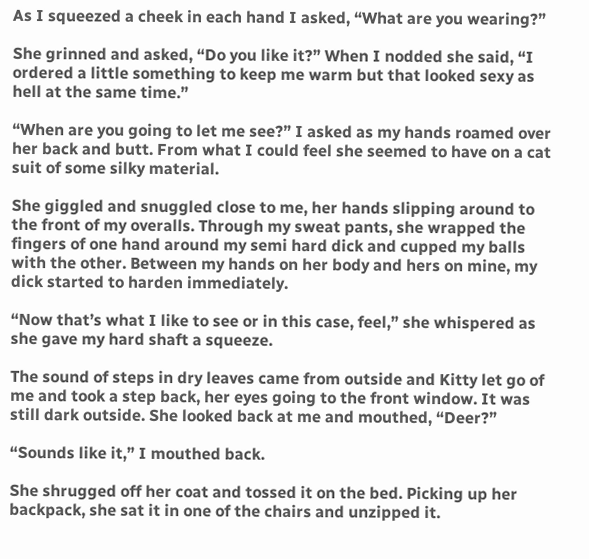As I squeezed a cheek in each hand I asked, “What are you wearing?”

She grinned and asked, “Do you like it?” When I nodded she said, “I ordered a little something to keep me warm but that looked sexy as hell at the same time.”

“When are you going to let me see?” I asked as my hands roamed over her back and butt. From what I could feel she seemed to have on a cat suit of some silky material.

She giggled and snuggled close to me, her hands slipping around to the front of my overalls. Through my sweat pants, she wrapped the fingers of one hand around my semi hard dick and cupped my balls with the other. Between my hands on her body and hers on mine, my dick started to harden immediately.

“Now that’s what I like to see or in this case, feel,” she whispered as she gave my hard shaft a squeeze.

The sound of steps in dry leaves came from outside and Kitty let go of me and took a step back, her eyes going to the front window. It was still dark outside. She looked back at me and mouthed, “Deer?”

“Sounds like it,” I mouthed back.

She shrugged off her coat and tossed it on the bed. Picking up her backpack, she sat it in one of the chairs and unzipped it.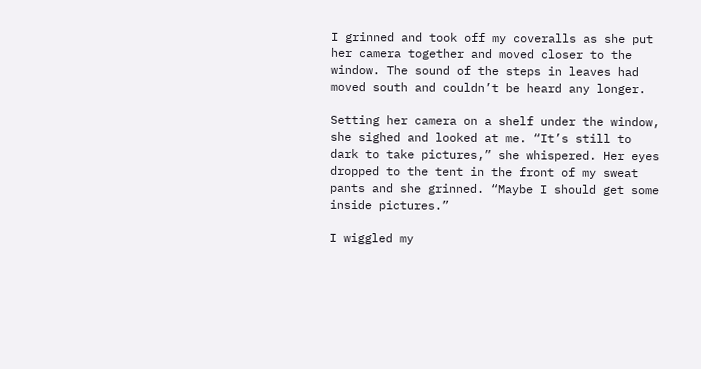I grinned and took off my coveralls as she put her camera together and moved closer to the window. The sound of the steps in leaves had moved south and couldn’t be heard any longer.

Setting her camera on a shelf under the window, she sighed and looked at me. “It’s still to dark to take pictures,” she whispered. Her eyes dropped to the tent in the front of my sweat pants and she grinned. “Maybe I should get some inside pictures.”

I wiggled my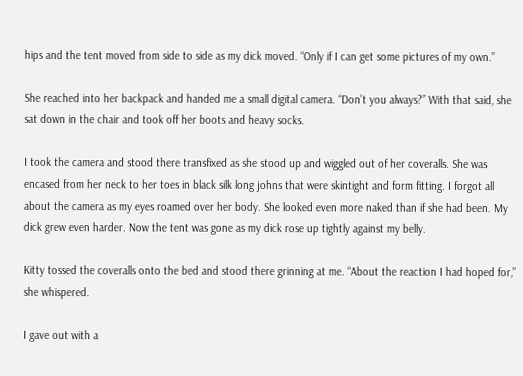hips and the tent moved from side to side as my dick moved. “Only if I can get some pictures of my own.”

She reached into her backpack and handed me a small digital camera. “Don’t you always?” With that said, she sat down in the chair and took off her boots and heavy socks.

I took the camera and stood there transfixed as she stood up and wiggled out of her coveralls. She was encased from her neck to her toes in black silk long johns that were skintight and form fitting. I forgot all about the camera as my eyes roamed over her body. She looked even more naked than if she had been. My dick grew even harder. Now the tent was gone as my dick rose up tightly against my belly.

Kitty tossed the coveralls onto the bed and stood there grinning at me. “About the reaction I had hoped for,” she whispered.

I gave out with a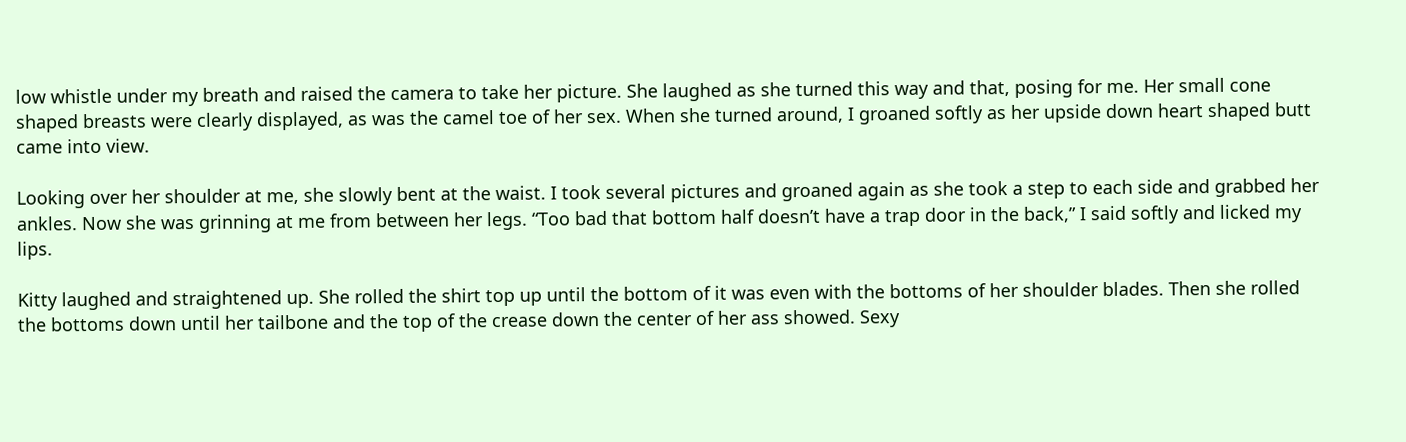low whistle under my breath and raised the camera to take her picture. She laughed as she turned this way and that, posing for me. Her small cone shaped breasts were clearly displayed, as was the camel toe of her sex. When she turned around, I groaned softly as her upside down heart shaped butt came into view.

Looking over her shoulder at me, she slowly bent at the waist. I took several pictures and groaned again as she took a step to each side and grabbed her ankles. Now she was grinning at me from between her legs. “Too bad that bottom half doesn’t have a trap door in the back,” I said softly and licked my lips.

Kitty laughed and straightened up. She rolled the shirt top up until the bottom of it was even with the bottoms of her shoulder blades. Then she rolled the bottoms down until her tailbone and the top of the crease down the center of her ass showed. Sexy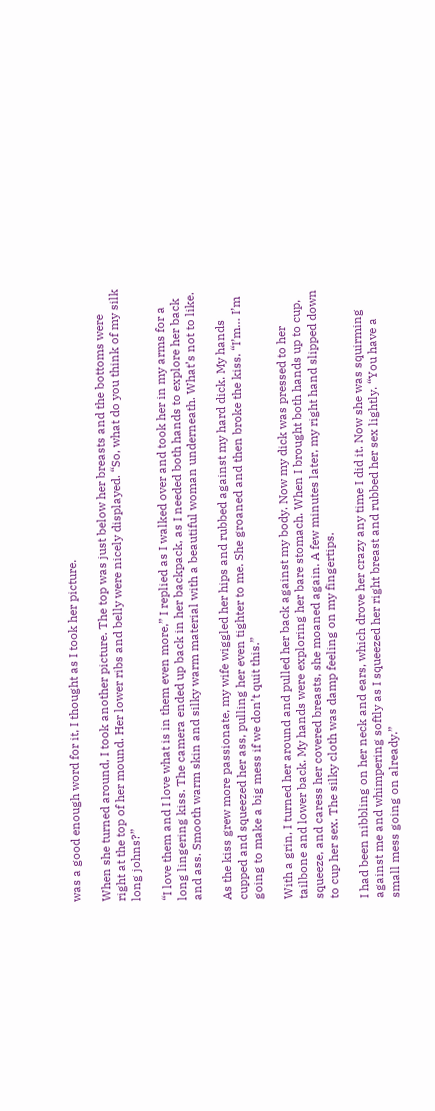was a good enough word for it, I thought as I took her picture.

When she turned around, I took another picture. The top was just below her breasts and the bottoms were right at the top of her mound. Her lower ribs and belly were nicely displayed. “So, what do you think of my silk long johns?”

“I love them and I love what is in them even more,” I replied as I walked over and took her in my arms for a long lingering kiss. The camera ended up back in her backpack, as I needed both hands to explore her back and ass. Smooth warm skin and silky warm material with a beautiful woman underneath. What’s not to like.

As the kiss grew more passionate, my wife wiggled her hips and rubbed against my hard dick. My hands cupped and squeezed her ass, pulling her even tighter to me. She groaned and then broke the kiss. “I’m… I’m going to make a big mess if we don’t quit this.”

With a grin, I turned her around and pulled her back against my body. Now my dick was pressed to her tailbone and lower back. My hands were exploring her bare stomach. When I brought both hands up to cup, squeeze, and caress her covered breasts, she moaned again. A few minutes later, my right hand slipped down to cup her sex. The silky cloth was damp feeling on my fingertips.

I had been nibbling on her neck and ears, which drove her crazy any time I did it. Now she was squirming against me and whimpering softly as I squeezed her right breast and rubbed her sex lightly. “You have a small mess going on already.”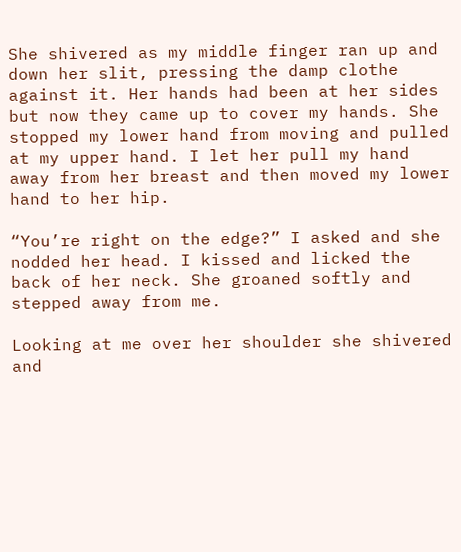She shivered as my middle finger ran up and down her slit, pressing the damp clothe against it. Her hands had been at her sides but now they came up to cover my hands. She stopped my lower hand from moving and pulled at my upper hand. I let her pull my hand away from her breast and then moved my lower hand to her hip.

“You’re right on the edge?” I asked and she nodded her head. I kissed and licked the back of her neck. She groaned softly and stepped away from me.

Looking at me over her shoulder she shivered and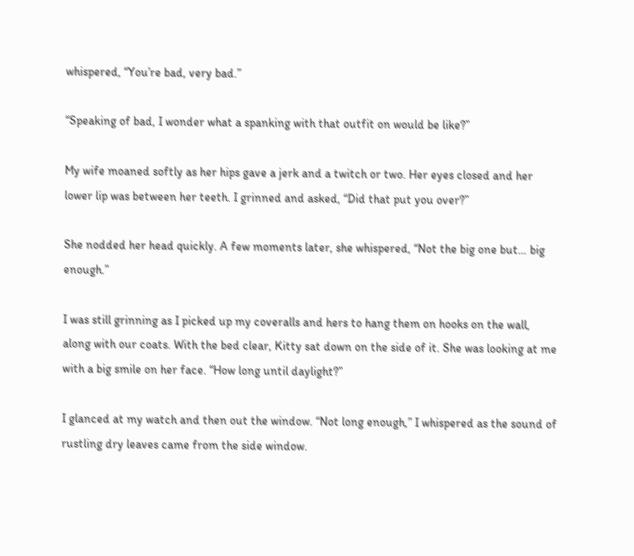whispered, “You’re bad, very bad.”

“Speaking of bad, I wonder what a spanking with that outfit on would be like?”

My wife moaned softly as her hips gave a jerk and a twitch or two. Her eyes closed and her lower lip was between her teeth. I grinned and asked, “Did that put you over?”

She nodded her head quickly. A few moments later, she whispered, “Not the big one but… big enough.”

I was still grinning as I picked up my coveralls and hers to hang them on hooks on the wall, along with our coats. With the bed clear, Kitty sat down on the side of it. She was looking at me with a big smile on her face. “How long until daylight?”

I glanced at my watch and then out the window. “Not long enough,” I whispered as the sound of rustling dry leaves came from the side window.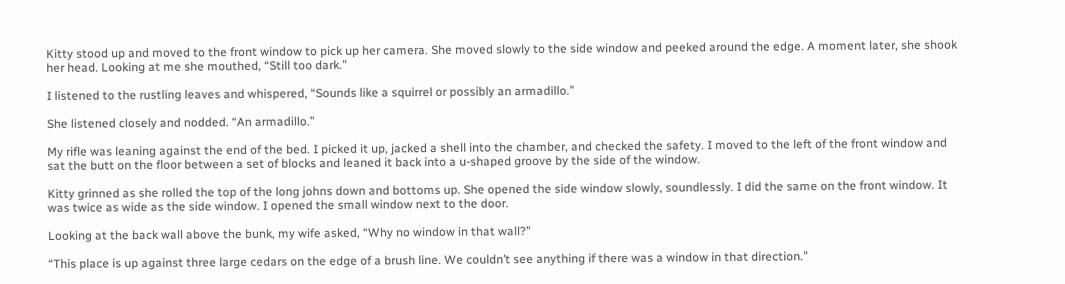Kitty stood up and moved to the front window to pick up her camera. She moved slowly to the side window and peeked around the edge. A moment later, she shook her head. Looking at me she mouthed, “Still too dark.”

I listened to the rustling leaves and whispered, “Sounds like a squirrel or possibly an armadillo.”

She listened closely and nodded. “An armadillo.”

My rifle was leaning against the end of the bed. I picked it up, jacked a shell into the chamber, and checked the safety. I moved to the left of the front window and sat the butt on the floor between a set of blocks and leaned it back into a u-shaped groove by the side of the window.

Kitty grinned as she rolled the top of the long johns down and bottoms up. She opened the side window slowly, soundlessly. I did the same on the front window. It was twice as wide as the side window. I opened the small window next to the door.

Looking at the back wall above the bunk, my wife asked, “Why no window in that wall?”

“This place is up against three large cedars on the edge of a brush line. We couldn’t see anything if there was a window in that direction.”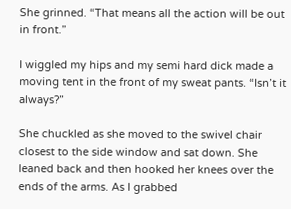She grinned. “That means all the action will be out in front.”

I wiggled my hips and my semi hard dick made a moving tent in the front of my sweat pants. “Isn’t it always?”

She chuckled as she moved to the swivel chair closest to the side window and sat down. She leaned back and then hooked her knees over the ends of the arms. As I grabbed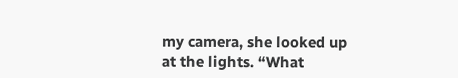my camera, she looked up at the lights. “What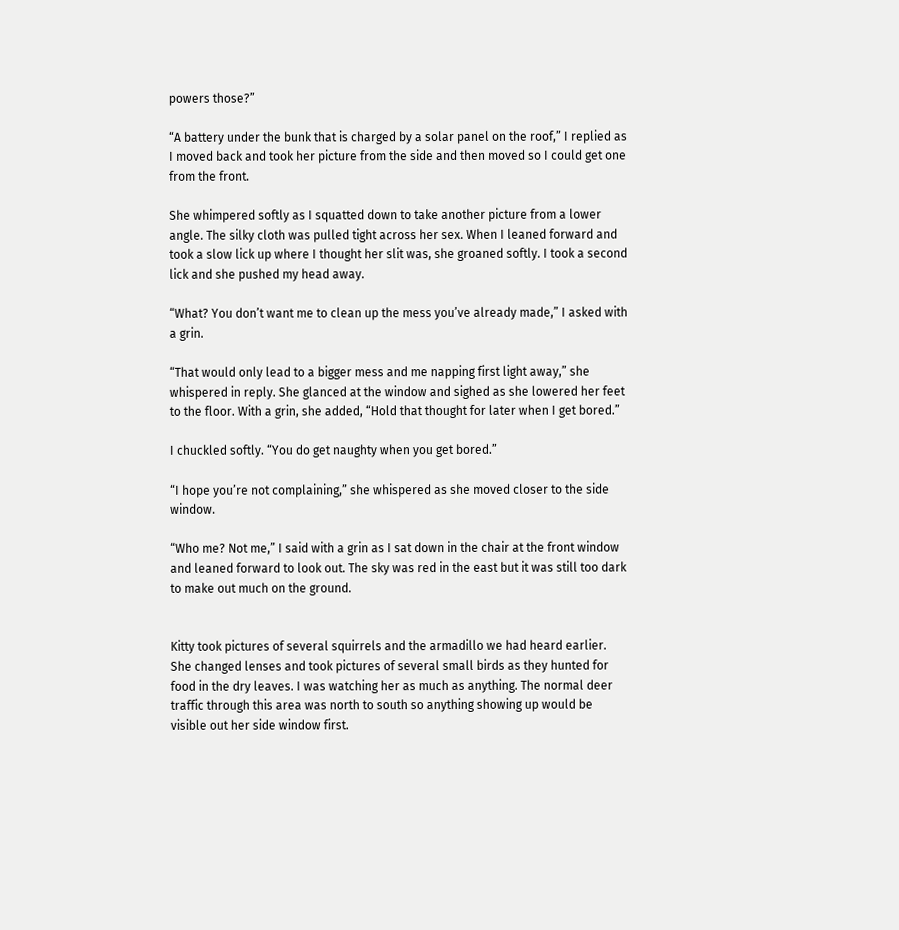powers those?”

“A battery under the bunk that is charged by a solar panel on the roof,” I replied as I moved back and took her picture from the side and then moved so I could get one from the front.

She whimpered softly as I squatted down to take another picture from a lower angle. The silky cloth was pulled tight across her sex. When I leaned forward and took a slow lick up where I thought her slit was, she groaned softly. I took a second lick and she pushed my head away.

“What? You don’t want me to clean up the mess you’ve already made,” I asked with a grin.

“That would only lead to a bigger mess and me napping first light away,” she whispered in reply. She glanced at the window and sighed as she lowered her feet to the floor. With a grin, she added, “Hold that thought for later when I get bored.”

I chuckled softly. “You do get naughty when you get bored.”

“I hope you’re not complaining,” she whispered as she moved closer to the side window.

“Who me? Not me,” I said with a grin as I sat down in the chair at the front window and leaned forward to look out. The sky was red in the east but it was still too dark to make out much on the ground.


Kitty took pictures of several squirrels and the armadillo we had heard earlier. She changed lenses and took pictures of several small birds as they hunted for food in the dry leaves. I was watching her as much as anything. The normal deer traffic through this area was north to south so anything showing up would be visible out her side window first.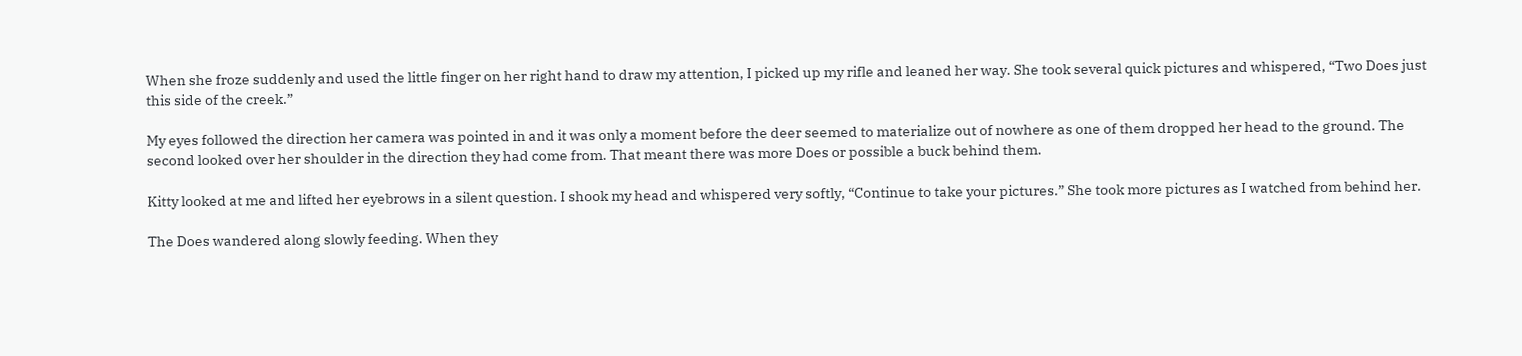When she froze suddenly and used the little finger on her right hand to draw my attention, I picked up my rifle and leaned her way. She took several quick pictures and whispered, “Two Does just this side of the creek.”

My eyes followed the direction her camera was pointed in and it was only a moment before the deer seemed to materialize out of nowhere as one of them dropped her head to the ground. The second looked over her shoulder in the direction they had come from. That meant there was more Does or possible a buck behind them.

Kitty looked at me and lifted her eyebrows in a silent question. I shook my head and whispered very softly, “Continue to take your pictures.” She took more pictures as I watched from behind her.

The Does wandered along slowly feeding. When they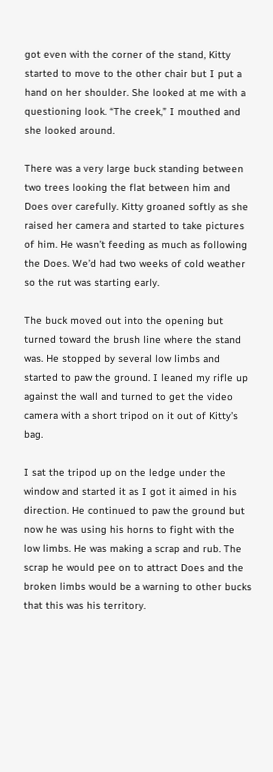got even with the corner of the stand, Kitty started to move to the other chair but I put a hand on her shoulder. She looked at me with a questioning look. “The creek,” I mouthed and she looked around.

There was a very large buck standing between two trees looking the flat between him and Does over carefully. Kitty groaned softly as she raised her camera and started to take pictures of him. He wasn’t feeding as much as following the Does. We’d had two weeks of cold weather so the rut was starting early.

The buck moved out into the opening but turned toward the brush line where the stand was. He stopped by several low limbs and started to paw the ground. I leaned my rifle up against the wall and turned to get the video camera with a short tripod on it out of Kitty’s bag.

I sat the tripod up on the ledge under the window and started it as I got it aimed in his direction. He continued to paw the ground but now he was using his horns to fight with the low limbs. He was making a scrap and rub. The scrap he would pee on to attract Does and the broken limbs would be a warning to other bucks that this was his territory.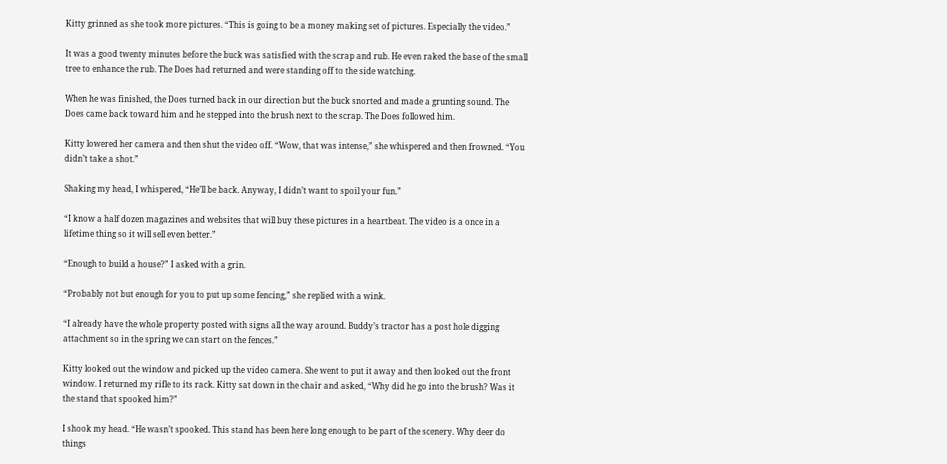Kitty grinned as she took more pictures. “This is going to be a money making set of pictures. Especially the video.”

It was a good twenty minutes before the buck was satisfied with the scrap and rub. He even raked the base of the small tree to enhance the rub. The Does had returned and were standing off to the side watching.

When he was finished, the Does turned back in our direction but the buck snorted and made a grunting sound. The Does came back toward him and he stepped into the brush next to the scrap. The Does followed him.

Kitty lowered her camera and then shut the video off. “Wow, that was intense,” she whispered and then frowned. “You didn’t take a shot.”

Shaking my head, I whispered, “He’ll be back. Anyway, I didn’t want to spoil your fun.”

“I know a half dozen magazines and websites that will buy these pictures in a heartbeat. The video is a once in a lifetime thing so it will sell even better.”

“Enough to build a house?” I asked with a grin.

“Probably not but enough for you to put up some fencing,” she replied with a wink.

“I already have the whole property posted with signs all the way around. Buddy’s tractor has a post hole digging attachment so in the spring we can start on the fences.”

Kitty looked out the window and picked up the video camera. She went to put it away and then looked out the front window. I returned my rifle to its rack. Kitty sat down in the chair and asked, “Why did he go into the brush? Was it the stand that spooked him?”

I shook my head. “He wasn’t spooked. This stand has been here long enough to be part of the scenery. Why deer do things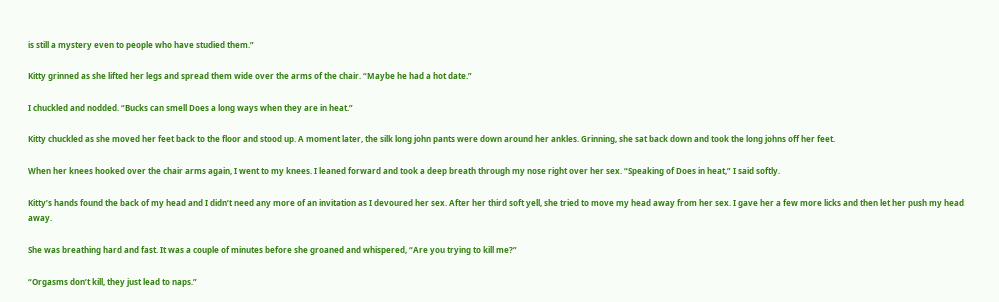is still a mystery even to people who have studied them.”

Kitty grinned as she lifted her legs and spread them wide over the arms of the chair. “Maybe he had a hot date.”

I chuckled and nodded. “Bucks can smell Does a long ways when they are in heat.”

Kitty chuckled as she moved her feet back to the floor and stood up. A moment later, the silk long john pants were down around her ankles. Grinning, she sat back down and took the long johns off her feet.

When her knees hooked over the chair arms again, I went to my knees. I leaned forward and took a deep breath through my nose right over her sex. “Speaking of Does in heat,” I said softly.

Kitty’s hands found the back of my head and I didn’t need any more of an invitation as I devoured her sex. After her third soft yell, she tried to move my head away from her sex. I gave her a few more licks and then let her push my head away.

She was breathing hard and fast. It was a couple of minutes before she groaned and whispered, “Are you trying to kill me?”

“Orgasms don’t kill, they just lead to naps.”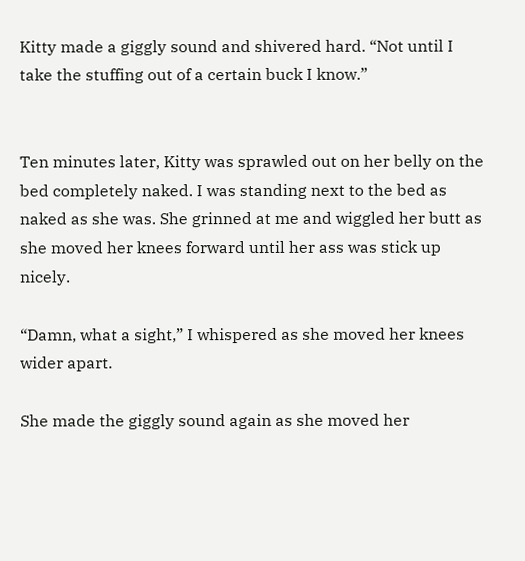Kitty made a giggly sound and shivered hard. “Not until I take the stuffing out of a certain buck I know.”


Ten minutes later, Kitty was sprawled out on her belly on the bed completely naked. I was standing next to the bed as naked as she was. She grinned at me and wiggled her butt as she moved her knees forward until her ass was stick up nicely.

“Damn, what a sight,” I whispered as she moved her knees wider apart.

She made the giggly sound again as she moved her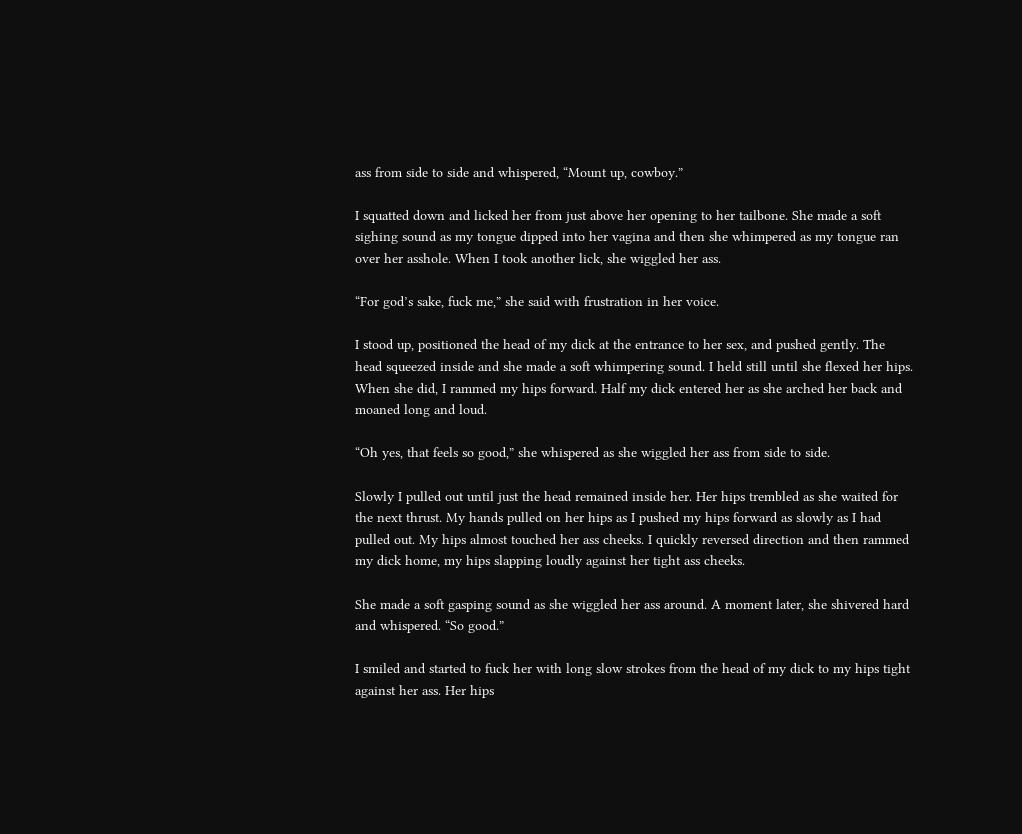ass from side to side and whispered, “Mount up, cowboy.”

I squatted down and licked her from just above her opening to her tailbone. She made a soft sighing sound as my tongue dipped into her vagina and then she whimpered as my tongue ran over her asshole. When I took another lick, she wiggled her ass.

“For god’s sake, fuck me,” she said with frustration in her voice.

I stood up, positioned the head of my dick at the entrance to her sex, and pushed gently. The head squeezed inside and she made a soft whimpering sound. I held still until she flexed her hips. When she did, I rammed my hips forward. Half my dick entered her as she arched her back and moaned long and loud.

“Oh yes, that feels so good,” she whispered as she wiggled her ass from side to side.

Slowly I pulled out until just the head remained inside her. Her hips trembled as she waited for the next thrust. My hands pulled on her hips as I pushed my hips forward as slowly as I had pulled out. My hips almost touched her ass cheeks. I quickly reversed direction and then rammed my dick home, my hips slapping loudly against her tight ass cheeks.

She made a soft gasping sound as she wiggled her ass around. A moment later, she shivered hard and whispered. “So good.”

I smiled and started to fuck her with long slow strokes from the head of my dick to my hips tight against her ass. Her hips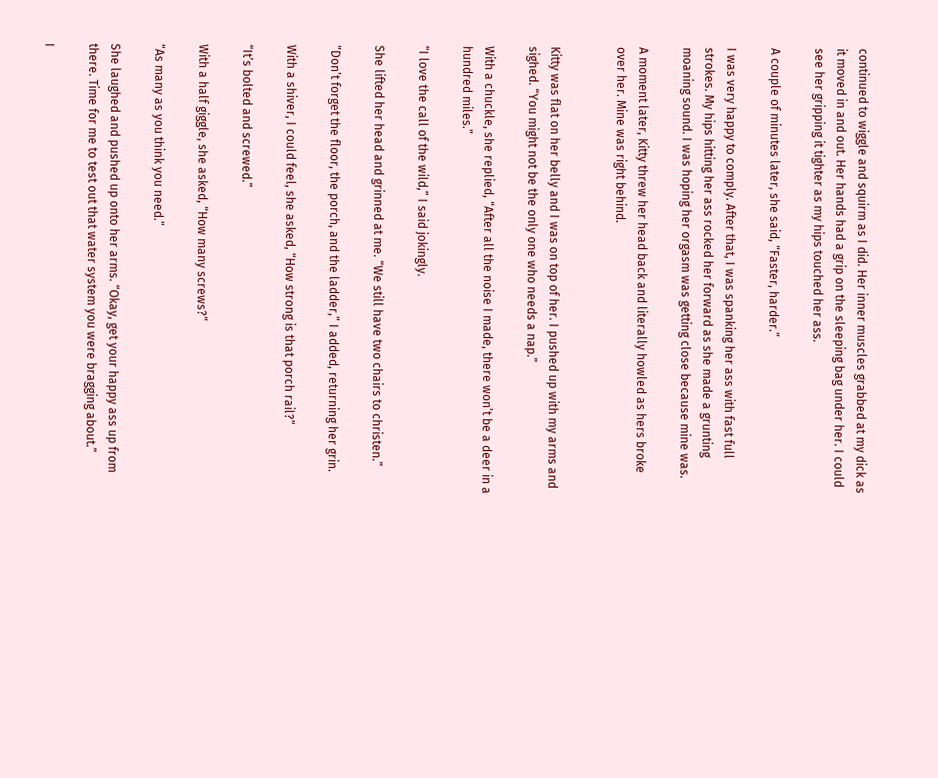continued to wiggle and squirm as I did. Her inner muscles grabbed at my dick as it moved in and out. Her hands had a grip on the sleeping bag under her. I could see her gripping it tighter as my hips touched her ass.

A couple of minutes later, she said, “Faster, harder.”

I was very happy to comply. After that, I was spanking her ass with fast full strokes. My hips hitting her ass rocked her forward as she made a grunting moaning sound. I was hoping her orgasm was getting close because mine was.

A moment later, Kitty threw her head back and literally howled as hers broke over her. Mine was right behind.


Kitty was flat on her belly and I was on top of her. I pushed up with my arms and sighed. “You might not be the only one who needs a nap.”

With a chuckle, she replied, “After all the noise I made, there won’t be a deer in a hundred miles.”

“I love the call of the wild,” I said jokingly.

She lifted her head and grinned at me. “We still have two chairs to christen.”

“Don’t forget the floor, the porch, and the ladder,” I added, returning her grin.

With a shiver, I could feel, she asked, “How strong is that porch rail?”

“It’s bolted and screwed.”

With a half giggle, she asked, “How many screws?”

“As many as you think you need.”

She laughed and pushed up onto her arms. “Okay, get your happy ass up from there. Time for me to test out that water system you were bragging about.”

I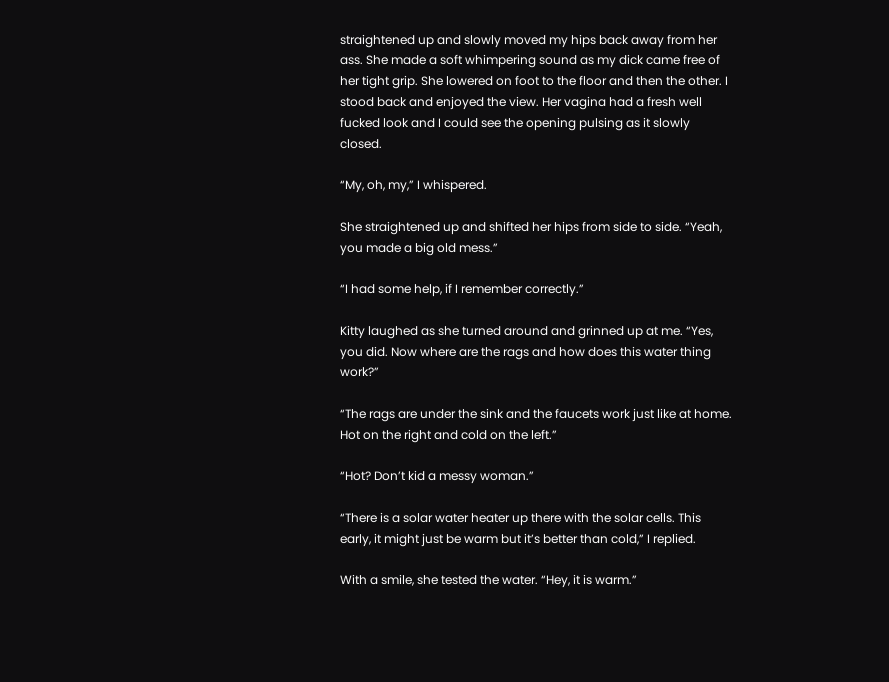straightened up and slowly moved my hips back away from her ass. She made a soft whimpering sound as my dick came free of her tight grip. She lowered on foot to the floor and then the other. I stood back and enjoyed the view. Her vagina had a fresh well fucked look and I could see the opening pulsing as it slowly closed.

“My, oh, my,” I whispered.

She straightened up and shifted her hips from side to side. “Yeah, you made a big old mess.”

“I had some help, if I remember correctly.”

Kitty laughed as she turned around and grinned up at me. “Yes, you did. Now where are the rags and how does this water thing work?”

“The rags are under the sink and the faucets work just like at home. Hot on the right and cold on the left.”

“Hot? Don’t kid a messy woman.”

“There is a solar water heater up there with the solar cells. This early, it might just be warm but it’s better than cold,” I replied.

With a smile, she tested the water. “Hey, it is warm.”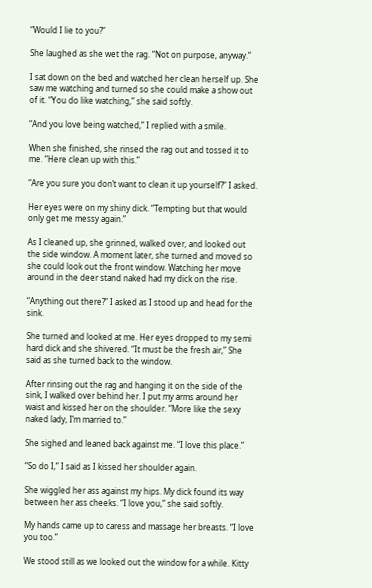“Would I lie to you?”

She laughed as she wet the rag. “Not on purpose, anyway.”

I sat down on the bed and watched her clean herself up. She saw me watching and turned so she could make a show out of it. “You do like watching,” she said softly.

“And you love being watched,” I replied with a smile.

When she finished, she rinsed the rag out and tossed it to me. “Here clean up with this.”

“Are you sure you don’t want to clean it up yourself?” I asked.

Her eyes were on my shiny dick. “Tempting but that would only get me messy again.”

As I cleaned up, she grinned, walked over, and looked out the side window. A moment later, she turned and moved so she could look out the front window. Watching her move around in the deer stand naked had my dick on the rise.

“Anything out there?” I asked as I stood up and head for the sink.

She turned and looked at me. Her eyes dropped to my semi hard dick and she shivered. “It must be the fresh air,” She said as she turned back to the window.

After rinsing out the rag and hanging it on the side of the sink, I walked over behind her. I put my arms around her waist and kissed her on the shoulder. “More like the sexy naked lady, I’m married to.”

She sighed and leaned back against me. “I love this place.”

“So do I,” I said as I kissed her shoulder again.

She wiggled her ass against my hips. My dick found its way between her ass cheeks. “I love you,” she said softly.

My hands came up to caress and massage her breasts. “I love you too.”

We stood still as we looked out the window for a while. Kitty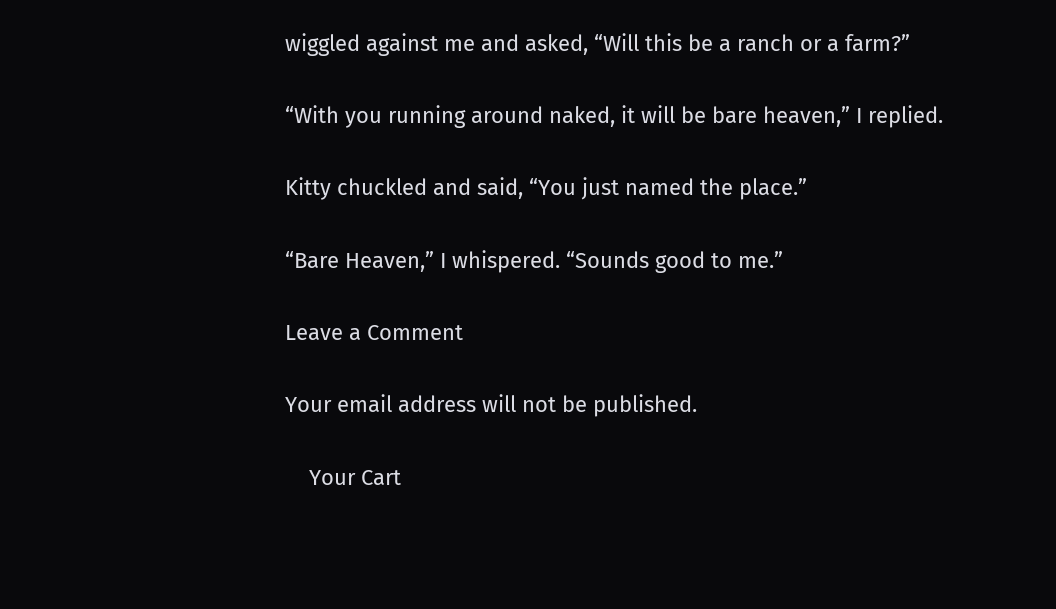wiggled against me and asked, “Will this be a ranch or a farm?”

“With you running around naked, it will be bare heaven,” I replied.

Kitty chuckled and said, “You just named the place.”

“Bare Heaven,” I whispered. “Sounds good to me.”

Leave a Comment

Your email address will not be published.

    Your Cart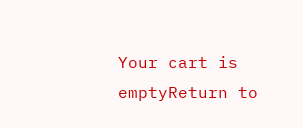Your cart is emptyReturn to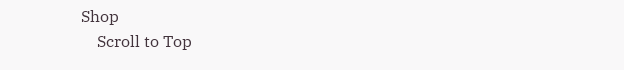Shop
    Scroll to Top